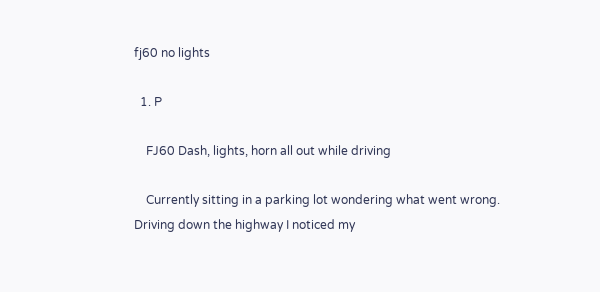fj60 no lights

  1. P

    FJ60 Dash, lights, horn all out while driving

    Currently sitting in a parking lot wondering what went wrong. Driving down the highway I noticed my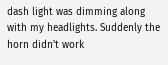dash light was dimming along with my headlights. Suddenly the horn didn't work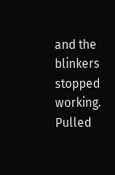and the blinkers stopped working. Pulled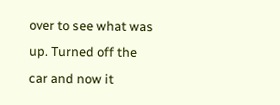over to see what was up. Turned off the car and now it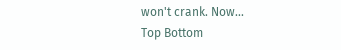won't crank. Now...
Top Bottom